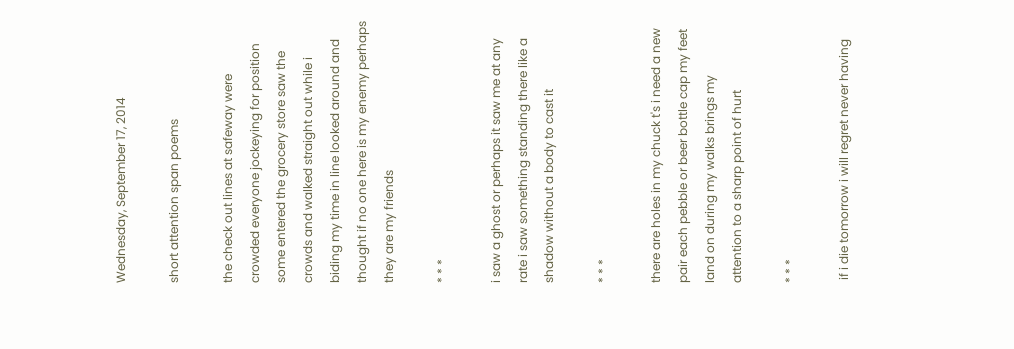Wednesday, September 17, 2014

short attention span poems

the check out lines at safeway were crowded everyone jockeying for position some entered the grocery store saw the crowds and walked straight out while i biding my time in line looked around and thought if no one here is my enemy perhaps they are my friends

* * *

i saw a ghost or perhaps it saw me at any rate i saw something standing there like a shadow without a body to cast it

* * *

there are holes in my chuck t's i need a new pair each pebble or beer bottle cap my feet land on during my walks brings my attention to a sharp point of hurt

* * *

 if i die tomorrow i will regret never having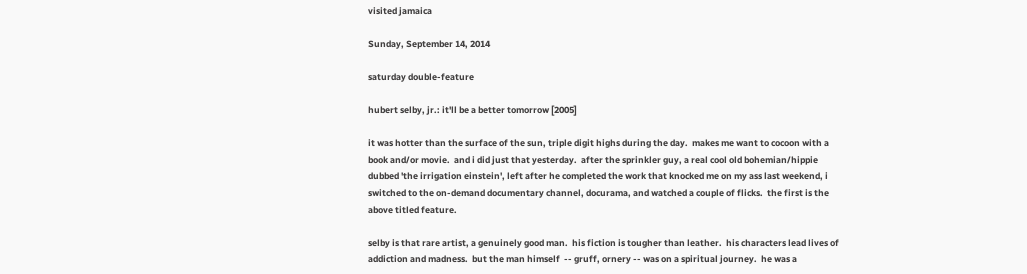visited jamaica

Sunday, September 14, 2014

saturday double-feature

hubert selby, jr.: it'll be a better tomorrow [2005]

it was hotter than the surface of the sun, triple digit highs during the day.  makes me want to cocoon with a book and/or movie.  and i did just that yesterday.  after the sprinkler guy, a real cool old bohemian/hippie dubbed 'the irrigation einstein', left after he completed the work that knocked me on my ass last weekend, i switched to the on-demand documentary channel, docurama, and watched a couple of flicks.  the first is the above titled feature.

selby is that rare artist, a genuinely good man.  his fiction is tougher than leather.  his characters lead lives of addiction and madness.  but the man himself  -- gruff, ornery -- was on a spiritual journey.  he was a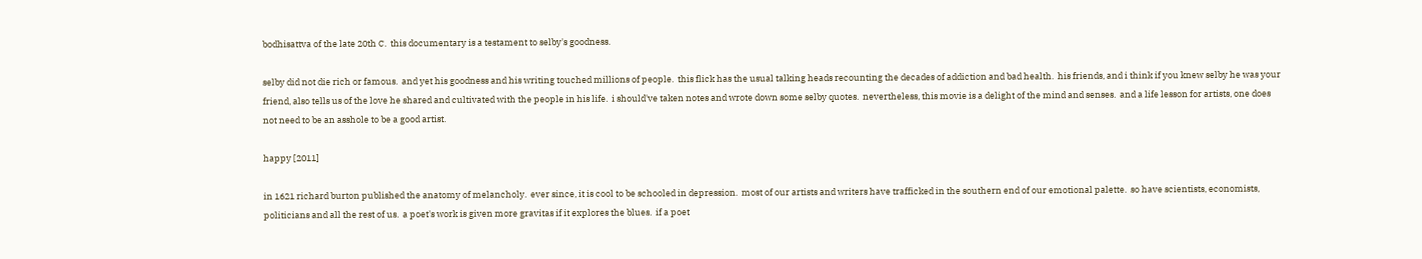bodhisattva of the late 20th C.  this documentary is a testament to selby's goodness.

selby did not die rich or famous.  and yet his goodness and his writing touched millions of people.  this flick has the usual talking heads recounting the decades of addiction and bad health.  his friends, and i think if you knew selby he was your friend, also tells us of the love he shared and cultivated with the people in his life.  i should've taken notes and wrote down some selby quotes.  nevertheless, this movie is a delight of the mind and senses.  and a life lesson for artists, one does not need to be an asshole to be a good artist.

happy [2011]

in 1621 richard burton published the anatomy of melancholy.  ever since, it is cool to be schooled in depression.  most of our artists and writers have trafficked in the southern end of our emotional palette.  so have scientists, economists, politicians and all the rest of us.  a poet's work is given more gravitas if it explores the blues.  if a poet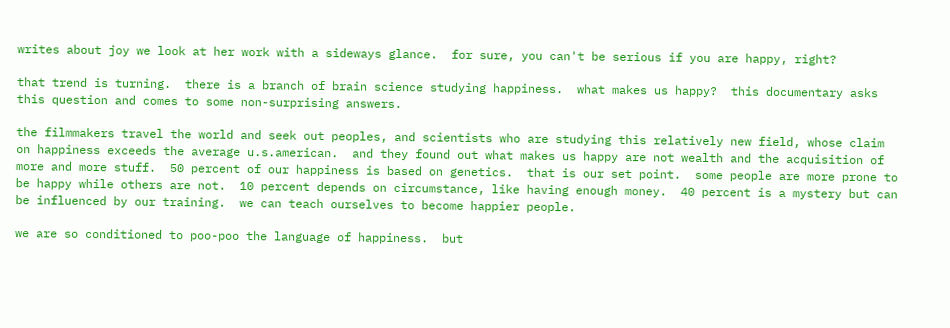writes about joy we look at her work with a sideways glance.  for sure, you can't be serious if you are happy, right?

that trend is turning.  there is a branch of brain science studying happiness.  what makes us happy?  this documentary asks this question and comes to some non-surprising answers.

the filmmakers travel the world and seek out peoples, and scientists who are studying this relatively new field, whose claim on happiness exceeds the average u.s.american.  and they found out what makes us happy are not wealth and the acquisition of more and more stuff.  50 percent of our happiness is based on genetics.  that is our set point.  some people are more prone to be happy while others are not.  10 percent depends on circumstance, like having enough money.  40 percent is a mystery but can be influenced by our training.  we can teach ourselves to become happier people.

we are so conditioned to poo-poo the language of happiness.  but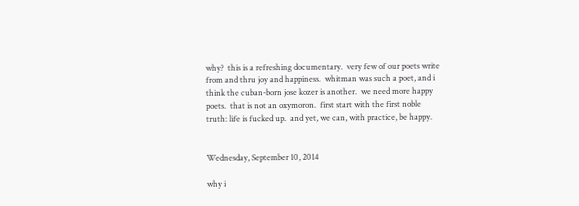why?  this is a refreshing documentary.  very few of our poets write from and thru joy and happiness.  whitman was such a poet, and i think the cuban-born jose kozer is another.  we need more happy poets.  that is not an oxymoron.  first start with the first noble truth: life is fucked up.  and yet, we can, with practice, be happy.


Wednesday, September 10, 2014

why i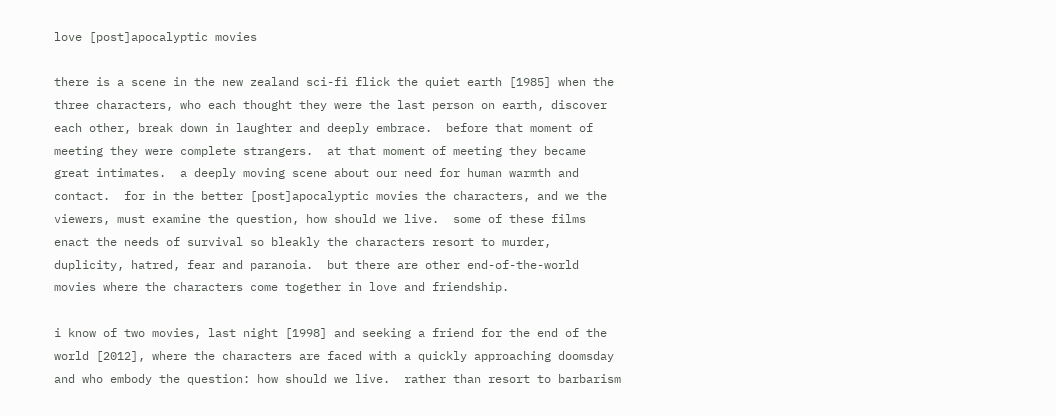love [post]apocalyptic movies

there is a scene in the new zealand sci-fi flick the quiet earth [1985] when the three characters, who each thought they were the last person on earth, discover each other, break down in laughter and deeply embrace.  before that moment of meeting they were complete strangers.  at that moment of meeting they became great intimates.  a deeply moving scene about our need for human warmth and contact.  for in the better [post]apocalyptic movies the characters, and we the viewers, must examine the question, how should we live.  some of these films enact the needs of survival so bleakly the characters resort to murder, duplicity, hatred, fear and paranoia.  but there are other end-of-the-world movies where the characters come together in love and friendship.

i know of two movies, last night [1998] and seeking a friend for the end of the world [2012], where the characters are faced with a quickly approaching doomsday and who embody the question: how should we live.  rather than resort to barbarism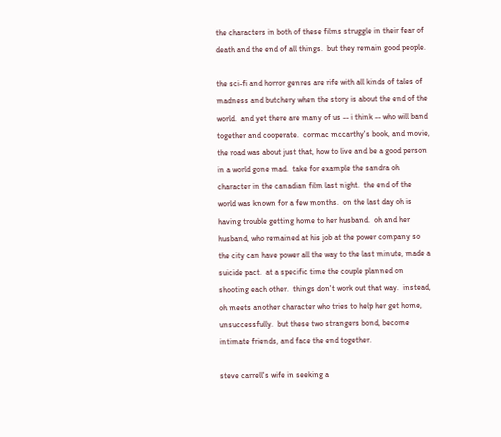the characters in both of these films struggle in their fear of death and the end of all things.  but they remain good people.

the sci-fi and horror genres are rife with all kinds of tales of madness and butchery when the story is about the end of the world.  and yet there are many of us -- i think -- who will band together and cooperate.  cormac mccarthy's book, and movie, the road was about just that, how to live and be a good person in a world gone mad.  take for example the sandra oh character in the canadian film last night.  the end of the world was known for a few months.  on the last day oh is having trouble getting home to her husband.  oh and her husband, who remained at his job at the power company so the city can have power all the way to the last minute, made a suicide pact.  at a specific time the couple planned on shooting each other.  things don't work out that way.  instead, oh meets another character who tries to help her get home, unsuccessfully.  but these two strangers bond, become intimate friends, and face the end together.

steve carrell's wife in seeking a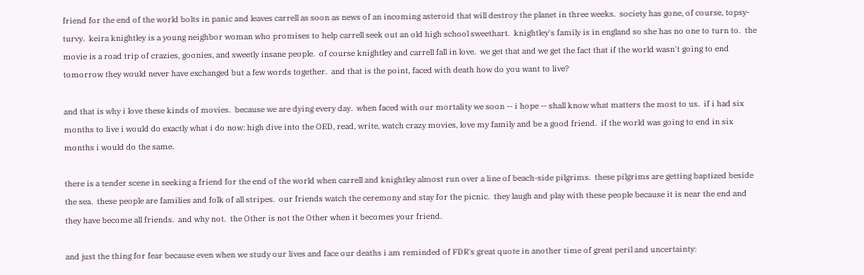friend for the end of the world bolts in panic and leaves carrell as soon as news of an incoming asteroid that will destroy the planet in three weeks.  society has gone, of course, topsy-turvy.  keira knightley is a young neighbor woman who promises to help carrell seek out an old high school sweethart.  knightley's family is in england so she has no one to turn to.  the movie is a road trip of crazies, goonies, and sweetly insane people.  of course knightley and carrell fall in love.  we get that and we get the fact that if the world wasn't going to end tomorrow they would never have exchanged but a few words together.  and that is the point, faced with death how do you want to live?

and that is why i love these kinds of movies.  because we are dying every day.  when faced with our mortality we soon -- i hope -- shall know what matters the most to us.  if i had six months to live i would do exactly what i do now: high dive into the OED, read, write, watch crazy movies, love my family and be a good friend.  if the world was going to end in six months i would do the same.

there is a tender scene in seeking a friend for the end of the world when carrell and knightley almost run over a line of beach-side pilgrims.  these pilgrims are getting baptized beside the sea.  these people are families and folk of all stripes.  our friends watch the ceremony and stay for the picnic.  they laugh and play with these people because it is near the end and they have become all friends.  and why not.  the Other is not the Other when it becomes your friend.

and just the thing for fear because even when we study our lives and face our deaths i am reminded of FDR's great quote in another time of great peril and uncertainty: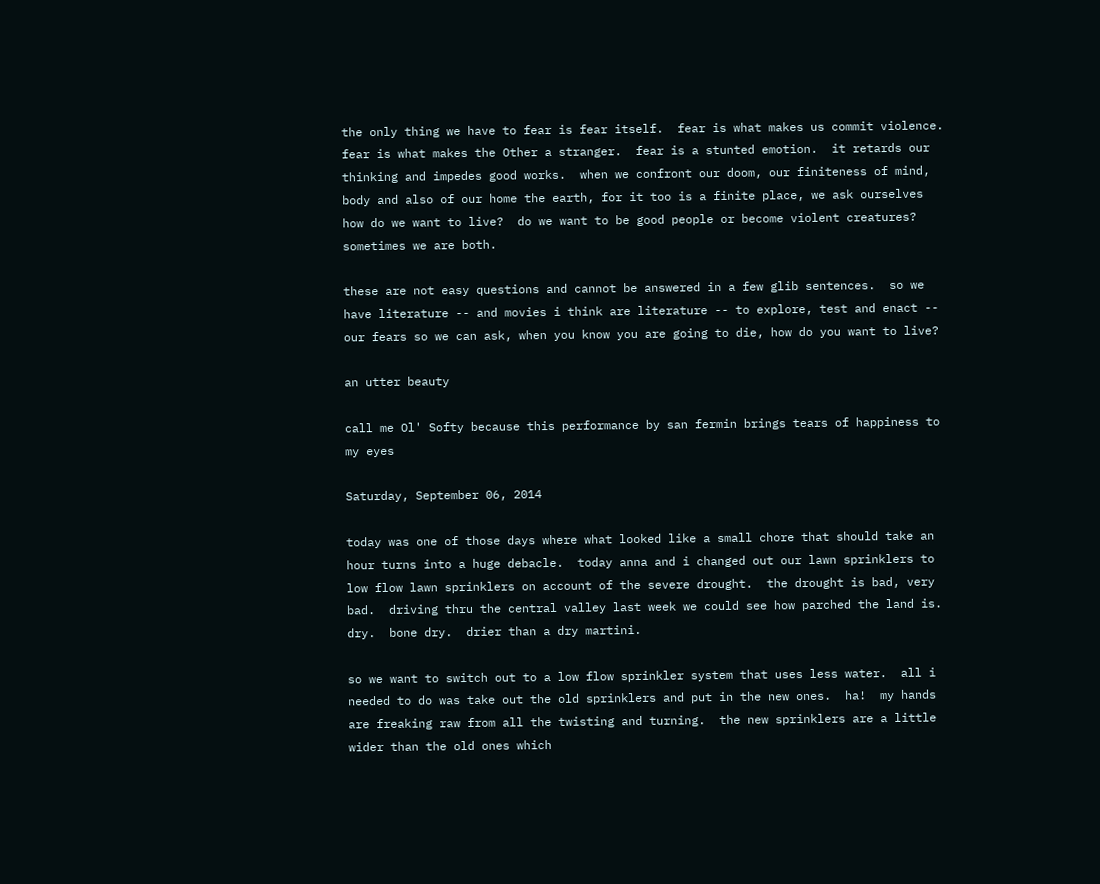the only thing we have to fear is fear itself.  fear is what makes us commit violence.  fear is what makes the Other a stranger.  fear is a stunted emotion.  it retards our thinking and impedes good works.  when we confront our doom, our finiteness of mind, body and also of our home the earth, for it too is a finite place, we ask ourselves how do we want to live?  do we want to be good people or become violent creatures?  sometimes we are both.

these are not easy questions and cannot be answered in a few glib sentences.  so we have literature -- and movies i think are literature -- to explore, test and enact -- our fears so we can ask, when you know you are going to die, how do you want to live?

an utter beauty

call me Ol' Softy because this performance by san fermin brings tears of happiness to my eyes

Saturday, September 06, 2014

today was one of those days where what looked like a small chore that should take an hour turns into a huge debacle.  today anna and i changed out our lawn sprinklers to low flow lawn sprinklers on account of the severe drought.  the drought is bad, very bad.  driving thru the central valley last week we could see how parched the land is.  dry.  bone dry.  drier than a dry martini.

so we want to switch out to a low flow sprinkler system that uses less water.  all i needed to do was take out the old sprinklers and put in the new ones.  ha!  my hands are freaking raw from all the twisting and turning.  the new sprinklers are a little wider than the old ones which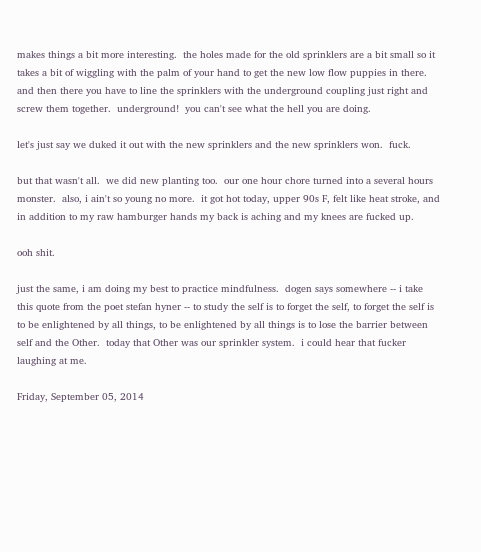makes things a bit more interesting.  the holes made for the old sprinklers are a bit small so it takes a bit of wiggling with the palm of your hand to get the new low flow puppies in there.  and then there you have to line the sprinklers with the underground coupling just right and screw them together.  underground!  you can't see what the hell you are doing.

let's just say we duked it out with the new sprinklers and the new sprinklers won.  fuck.

but that wasn't all.  we did new planting too.  our one hour chore turned into a several hours monster.  also, i ain't so young no more.  it got hot today, upper 90s F, felt like heat stroke, and in addition to my raw hamburger hands my back is aching and my knees are fucked up.

ooh shit.

just the same, i am doing my best to practice mindfulness.  dogen says somewhere -- i take this quote from the poet stefan hyner -- to study the self is to forget the self, to forget the self is to be enlightened by all things, to be enlightened by all things is to lose the barrier between self and the Other.  today that Other was our sprinkler system.  i could hear that fucker laughing at me.

Friday, September 05, 2014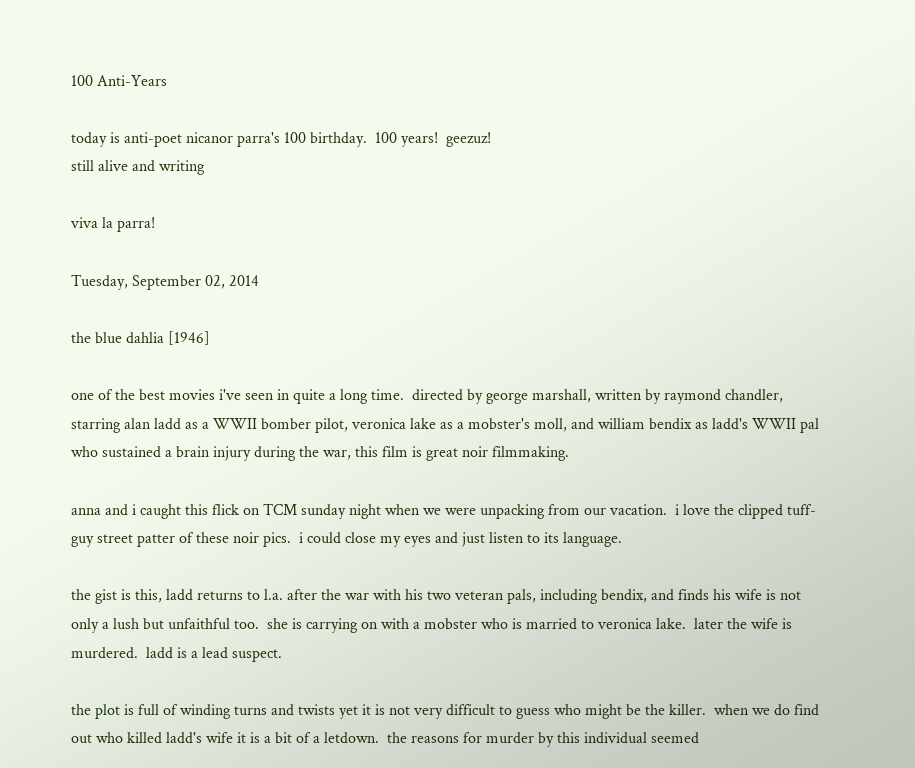100 Anti-Years

today is anti-poet nicanor parra's 100 birthday.  100 years!  geezuz!
still alive and writing

viva la parra!

Tuesday, September 02, 2014

the blue dahlia [1946]

one of the best movies i've seen in quite a long time.  directed by george marshall, written by raymond chandler, starring alan ladd as a WWII bomber pilot, veronica lake as a mobster's moll, and william bendix as ladd's WWII pal who sustained a brain injury during the war, this film is great noir filmmaking.

anna and i caught this flick on TCM sunday night when we were unpacking from our vacation.  i love the clipped tuff-guy street patter of these noir pics.  i could close my eyes and just listen to its language.

the gist is this, ladd returns to l.a. after the war with his two veteran pals, including bendix, and finds his wife is not only a lush but unfaithful too.  she is carrying on with a mobster who is married to veronica lake.  later the wife is murdered.  ladd is a lead suspect.

the plot is full of winding turns and twists yet it is not very difficult to guess who might be the killer.  when we do find out who killed ladd's wife it is a bit of a letdown.  the reasons for murder by this individual seemed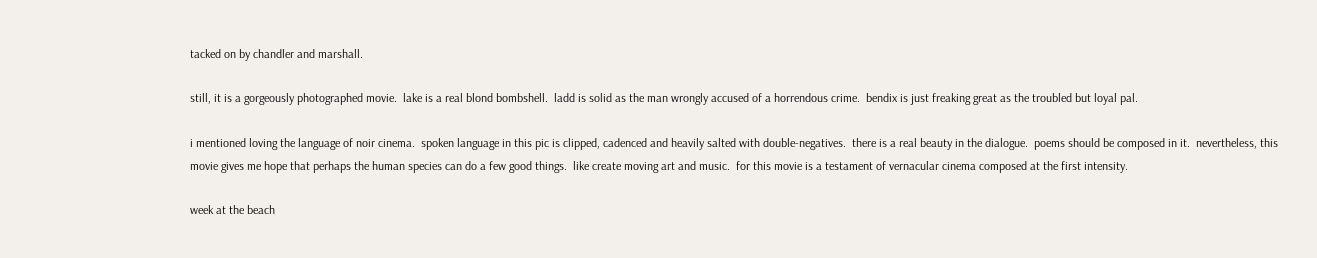tacked on by chandler and marshall.

still, it is a gorgeously photographed movie.  lake is a real blond bombshell.  ladd is solid as the man wrongly accused of a horrendous crime.  bendix is just freaking great as the troubled but loyal pal.

i mentioned loving the language of noir cinema.  spoken language in this pic is clipped, cadenced and heavily salted with double-negatives.  there is a real beauty in the dialogue.  poems should be composed in it.  nevertheless, this movie gives me hope that perhaps the human species can do a few good things.  like create moving art and music.  for this movie is a testament of vernacular cinema composed at the first intensity.

week at the beach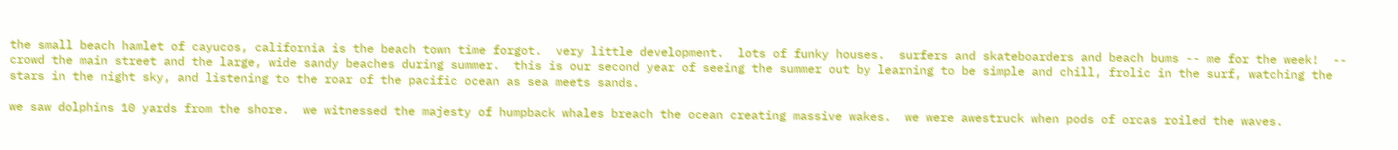the small beach hamlet of cayucos, california is the beach town time forgot.  very little development.  lots of funky houses.  surfers and skateboarders and beach bums -- me for the week!  -- crowd the main street and the large, wide sandy beaches during summer.  this is our second year of seeing the summer out by learning to be simple and chill, frolic in the surf, watching the stars in the night sky, and listening to the roar of the pacific ocean as sea meets sands.

we saw dolphins 10 yards from the shore.  we witnessed the majesty of humpback whales breach the ocean creating massive wakes.  we were awestruck when pods of orcas roiled the waves.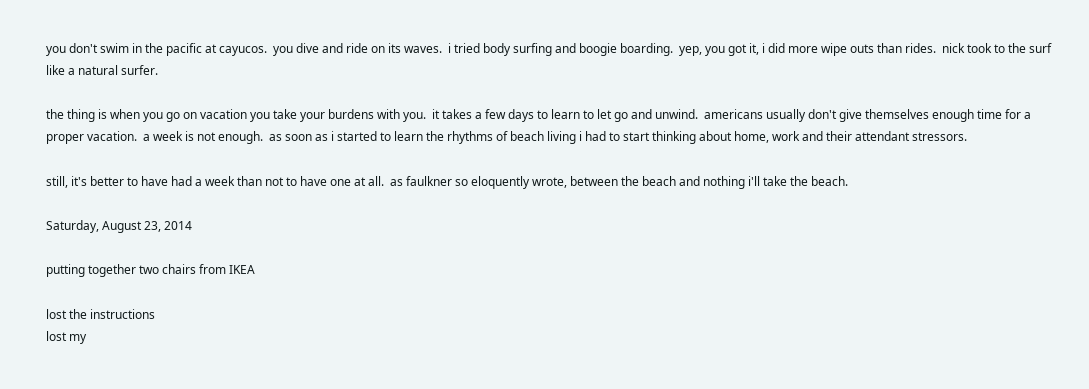you don't swim in the pacific at cayucos.  you dive and ride on its waves.  i tried body surfing and boogie boarding.  yep, you got it, i did more wipe outs than rides.  nick took to the surf like a natural surfer.

the thing is when you go on vacation you take your burdens with you.  it takes a few days to learn to let go and unwind.  americans usually don't give themselves enough time for a proper vacation.  a week is not enough.  as soon as i started to learn the rhythms of beach living i had to start thinking about home, work and their attendant stressors.

still, it's better to have had a week than not to have one at all.  as faulkner so eloquently wrote, between the beach and nothing i'll take the beach.

Saturday, August 23, 2014

putting together two chairs from IKEA

lost the instructions
lost my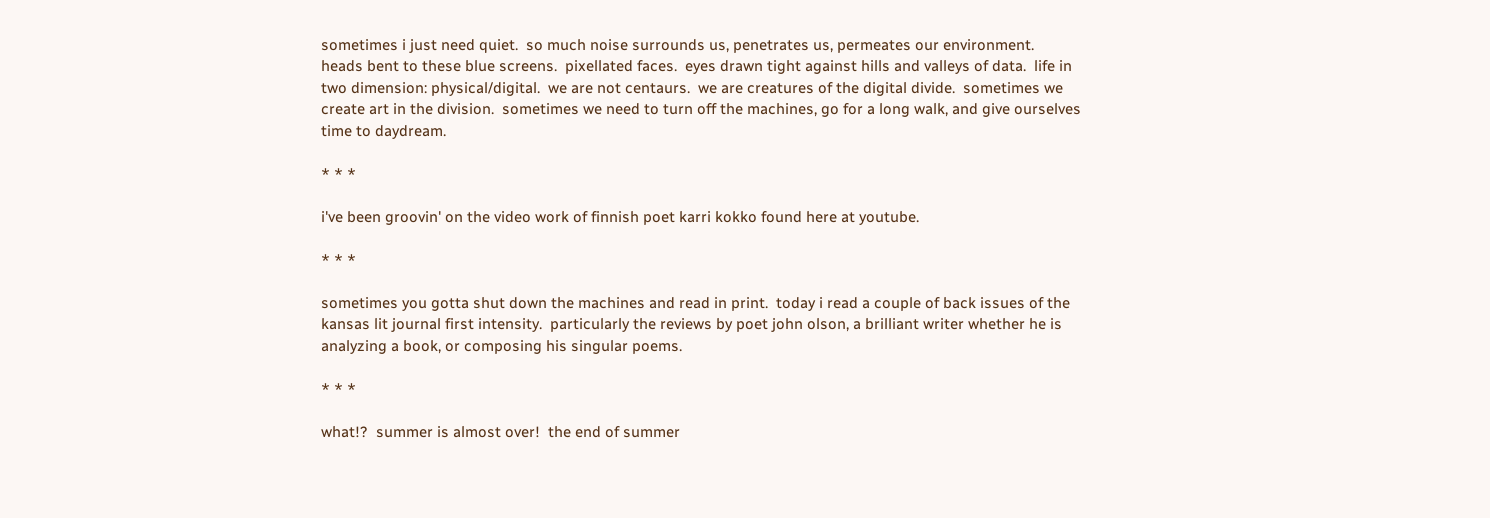sometimes i just need quiet.  so much noise surrounds us, penetrates us, permeates our environment.  heads bent to these blue screens.  pixellated faces.  eyes drawn tight against hills and valleys of data.  life in two dimension: physical/digital.  we are not centaurs.  we are creatures of the digital divide.  sometimes we create art in the division.  sometimes we need to turn off the machines, go for a long walk, and give ourselves time to daydream.

* * *

i've been groovin' on the video work of finnish poet karri kokko found here at youtube.

* * *

sometimes you gotta shut down the machines and read in print.  today i read a couple of back issues of the kansas lit journal first intensity.  particularly the reviews by poet john olson, a brilliant writer whether he is  analyzing a book, or composing his singular poems.

* * *

what!?  summer is almost over!  the end of summer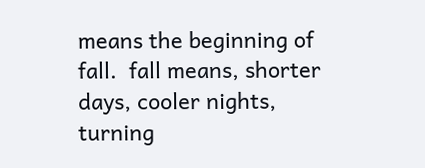means the beginning of fall.  fall means, shorter days, cooler nights, turning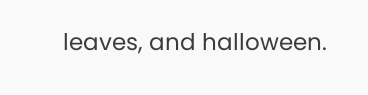leaves, and halloween.